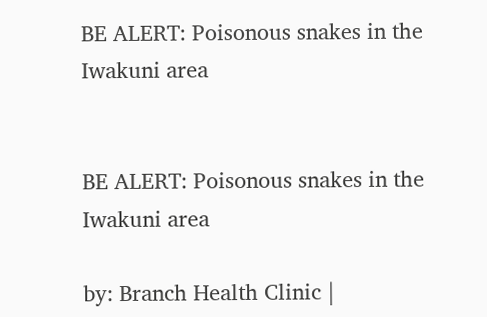BE ALERT: Poisonous snakes in the Iwakuni area


BE ALERT: Poisonous snakes in the Iwakuni area

by: Branch Health Clinic |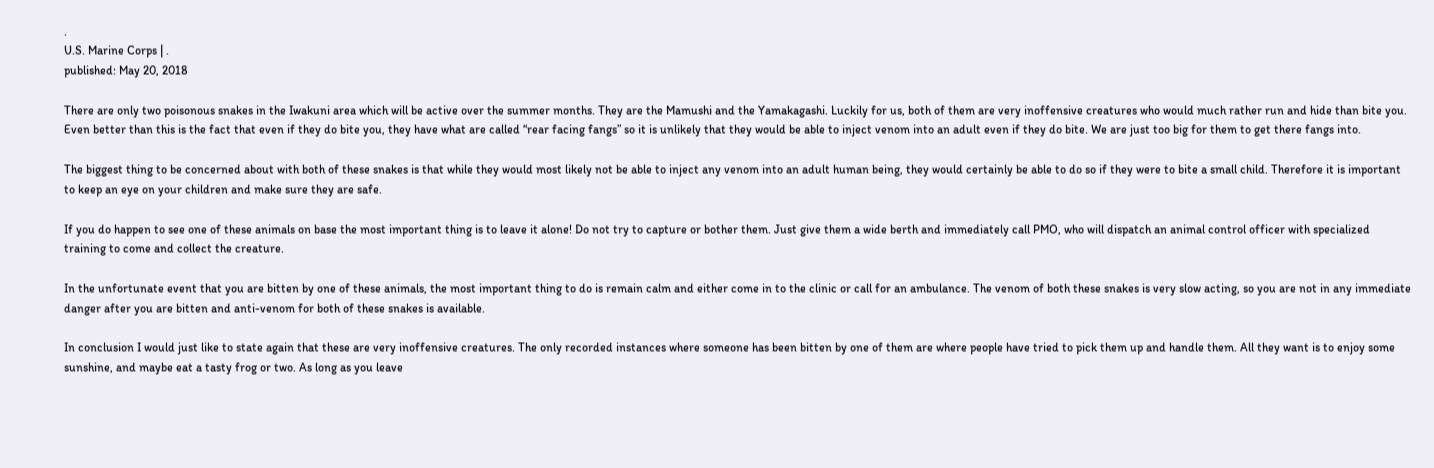.
U.S. Marine Corps | .
published: May 20, 2018

There are only two poisonous snakes in the Iwakuni area which will be active over the summer months. They are the Mamushi and the Yamakagashi. Luckily for us, both of them are very inoffensive creatures who would much rather run and hide than bite you. Even better than this is the fact that even if they do bite you, they have what are called “rear facing fangs” so it is unlikely that they would be able to inject venom into an adult even if they do bite. We are just too big for them to get there fangs into.

The biggest thing to be concerned about with both of these snakes is that while they would most likely not be able to inject any venom into an adult human being, they would certainly be able to do so if they were to bite a small child. Therefore it is important to keep an eye on your children and make sure they are safe.

If you do happen to see one of these animals on base the most important thing is to leave it alone! Do not try to capture or bother them. Just give them a wide berth and immediately call PMO, who will dispatch an animal control officer with specialized training to come and collect the creature.

In the unfortunate event that you are bitten by one of these animals, the most important thing to do is remain calm and either come in to the clinic or call for an ambulance. The venom of both these snakes is very slow acting, so you are not in any immediate danger after you are bitten and anti-venom for both of these snakes is available.

In conclusion I would just like to state again that these are very inoffensive creatures. The only recorded instances where someone has been bitten by one of them are where people have tried to pick them up and handle them. All they want is to enjoy some sunshine, and maybe eat a tasty frog or two. As long as you leave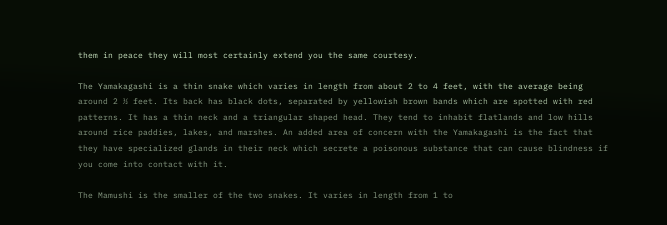them in peace they will most certainly extend you the same courtesy.

The Yamakagashi is a thin snake which varies in length from about 2 to 4 feet, with the average being around 2 ½ feet. Its back has black dots, separated by yellowish brown bands which are spotted with red patterns. It has a thin neck and a triangular shaped head. They tend to inhabit flatlands and low hills around rice paddies, lakes, and marshes. An added area of concern with the Yamakagashi is the fact that they have specialized glands in their neck which secrete a poisonous substance that can cause blindness if you come into contact with it.

The Mamushi is the smaller of the two snakes. It varies in length from 1 to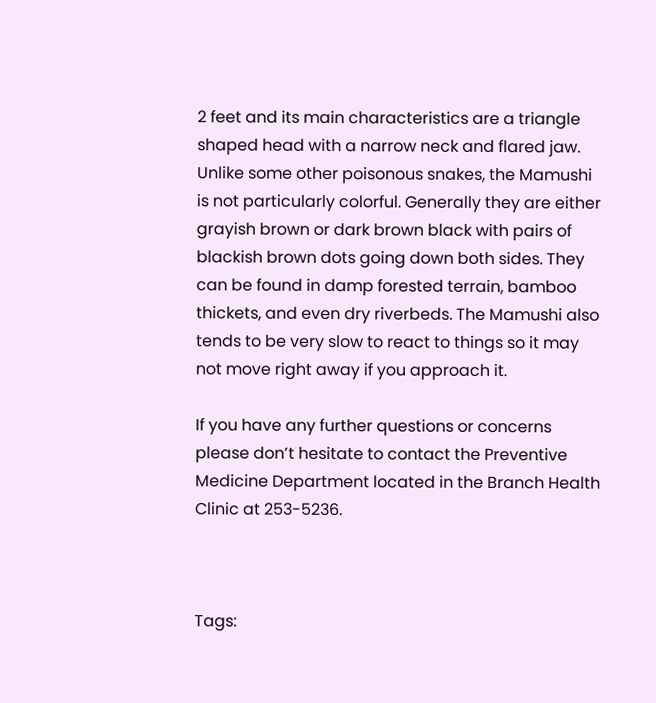2 feet and its main characteristics are a triangle shaped head with a narrow neck and flared jaw. Unlike some other poisonous snakes, the Mamushi is not particularly colorful. Generally they are either grayish brown or dark brown black with pairs of blackish brown dots going down both sides. They can be found in damp forested terrain, bamboo thickets, and even dry riverbeds. The Mamushi also tends to be very slow to react to things so it may not move right away if you approach it.

If you have any further questions or concerns please don’t hesitate to contact the Preventive Medicine Department located in the Branch Health Clinic at 253-5236.



Tags: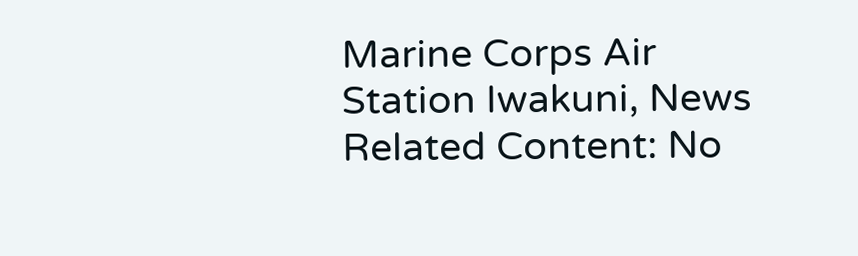Marine Corps Air Station Iwakuni, News
Related Content: No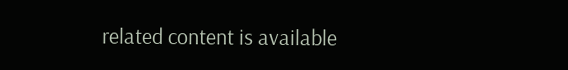related content is available